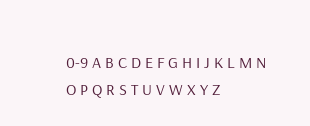0-9 A B C D E F G H I J K L M N O P Q R S T U V W X Y Z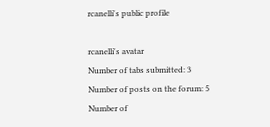rcanelli's public profile

rcanelli's avatar
Number of tabs submitted: 3
Number of posts on the forum: 5
Number of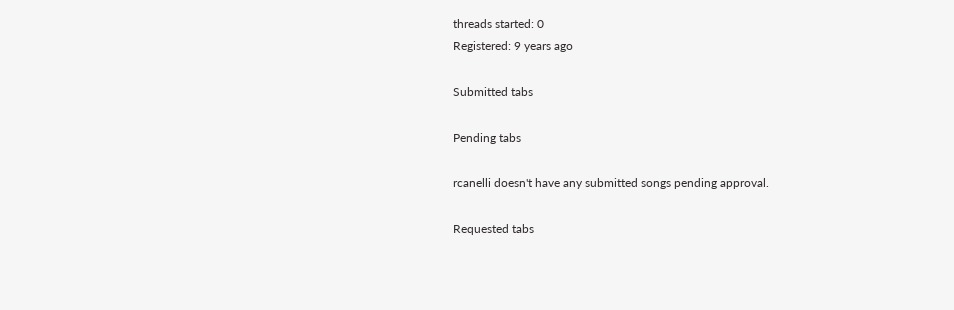threads started: 0
Registered: 9 years ago

Submitted tabs

Pending tabs

rcanelli doesn't have any submitted songs pending approval.

Requested tabs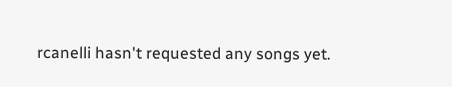rcanelli hasn't requested any songs yet.